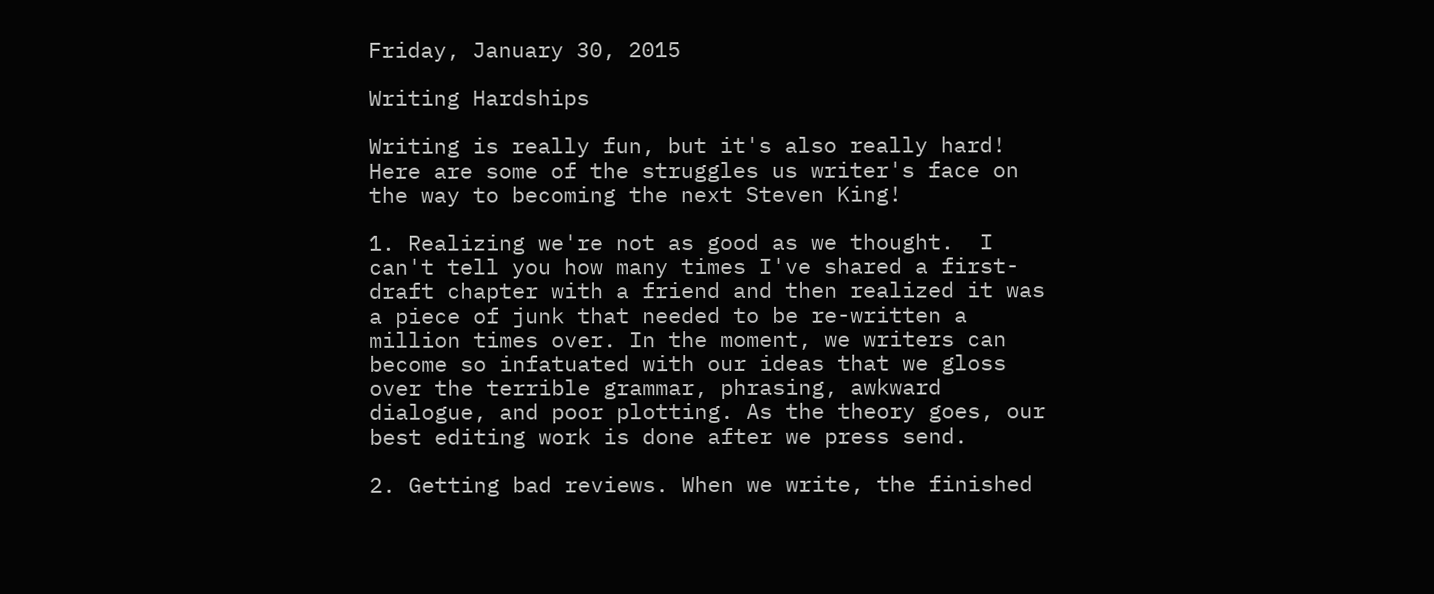Friday, January 30, 2015

Writing Hardships

Writing is really fun, but it's also really hard! Here are some of the struggles us writer's face on the way to becoming the next Steven King!

1. Realizing we're not as good as we thought.  I can't tell you how many times I've shared a first-draft chapter with a friend and then realized it was a piece of junk that needed to be re-written a million times over. In the moment, we writers can become so infatuated with our ideas that we gloss over the terrible grammar, phrasing, awkward dialogue, and poor plotting. As the theory goes, our best editing work is done after we press send.

2. Getting bad reviews. When we write, the finished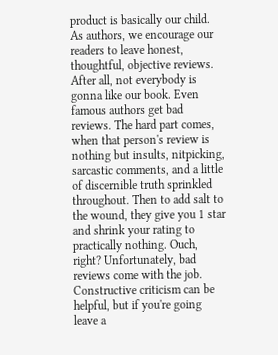product is basically our child. As authors, we encourage our readers to leave honest, thoughtful, objective reviews. After all, not everybody is gonna like our book. Even famous authors get bad reviews. The hard part comes, when that person's review is nothing but insults, nitpicking, sarcastic comments, and a little of discernible truth sprinkled throughout. Then to add salt to the wound, they give you 1 star and shrink your rating to practically nothing. Ouch, right? Unfortunately, bad reviews come with the job. Constructive criticism can be helpful, but if you're going leave a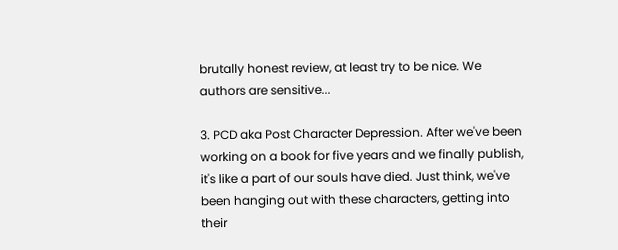brutally honest review, at least try to be nice. We authors are sensitive...

3. PCD aka Post Character Depression. After we've been working on a book for five years and we finally publish, it's like a part of our souls have died. Just think, we've been hanging out with these characters, getting into their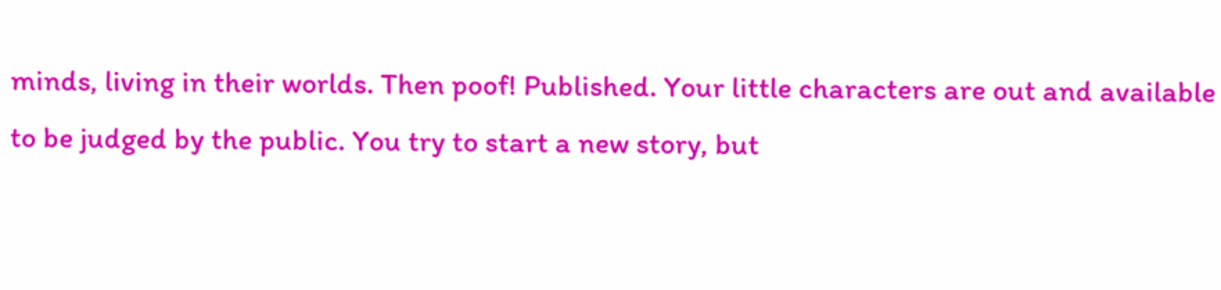minds, living in their worlds. Then poof! Published. Your little characters are out and available to be judged by the public. You try to start a new story, but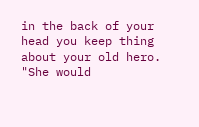in the back of your head you keep thing about your old hero. "She would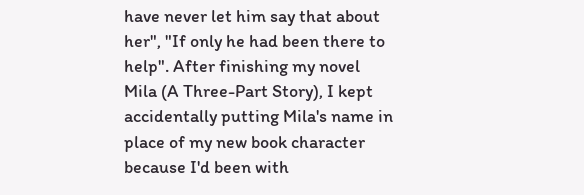have never let him say that about her", "If only he had been there to help". After finishing my novel Mila (A Three-Part Story), I kept accidentally putting Mila's name in place of my new book character because I'd been with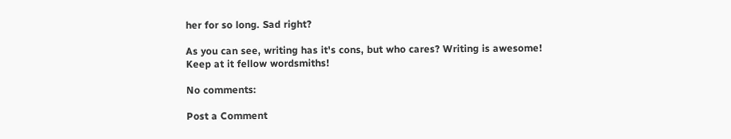her for so long. Sad right?

As you can see, writing has it's cons, but who cares? Writing is awesome! Keep at it fellow wordsmiths!

No comments:

Post a Comment